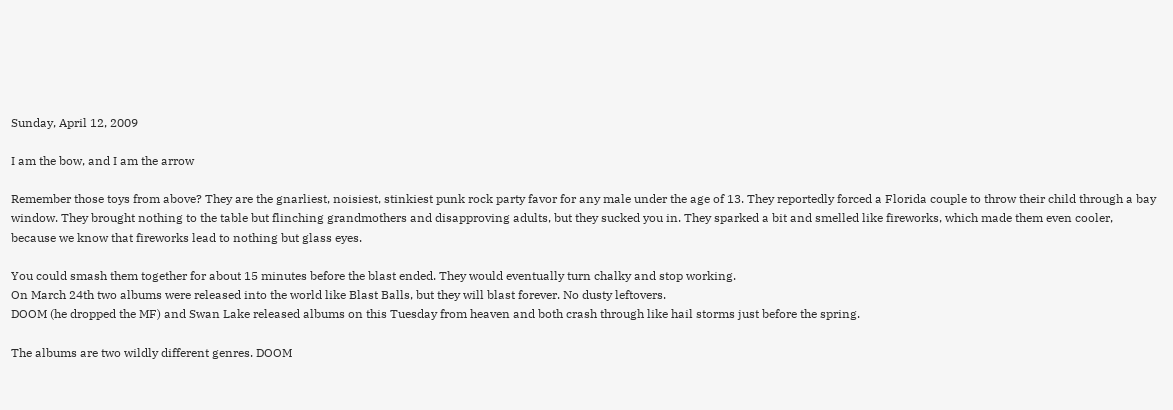Sunday, April 12, 2009

I am the bow, and I am the arrow

Remember those toys from above? They are the gnarliest, noisiest, stinkiest punk rock party favor for any male under the age of 13. They reportedly forced a Florida couple to throw their child through a bay window. They brought nothing to the table but flinching grandmothers and disapproving adults, but they sucked you in. They sparked a bit and smelled like fireworks, which made them even cooler, because we know that fireworks lead to nothing but glass eyes.

You could smash them together for about 15 minutes before the blast ended. They would eventually turn chalky and stop working.
On March 24th two albums were released into the world like Blast Balls, but they will blast forever. No dusty leftovers.
DOOM (he dropped the MF) and Swan Lake released albums on this Tuesday from heaven and both crash through like hail storms just before the spring.

The albums are two wildly different genres. DOOM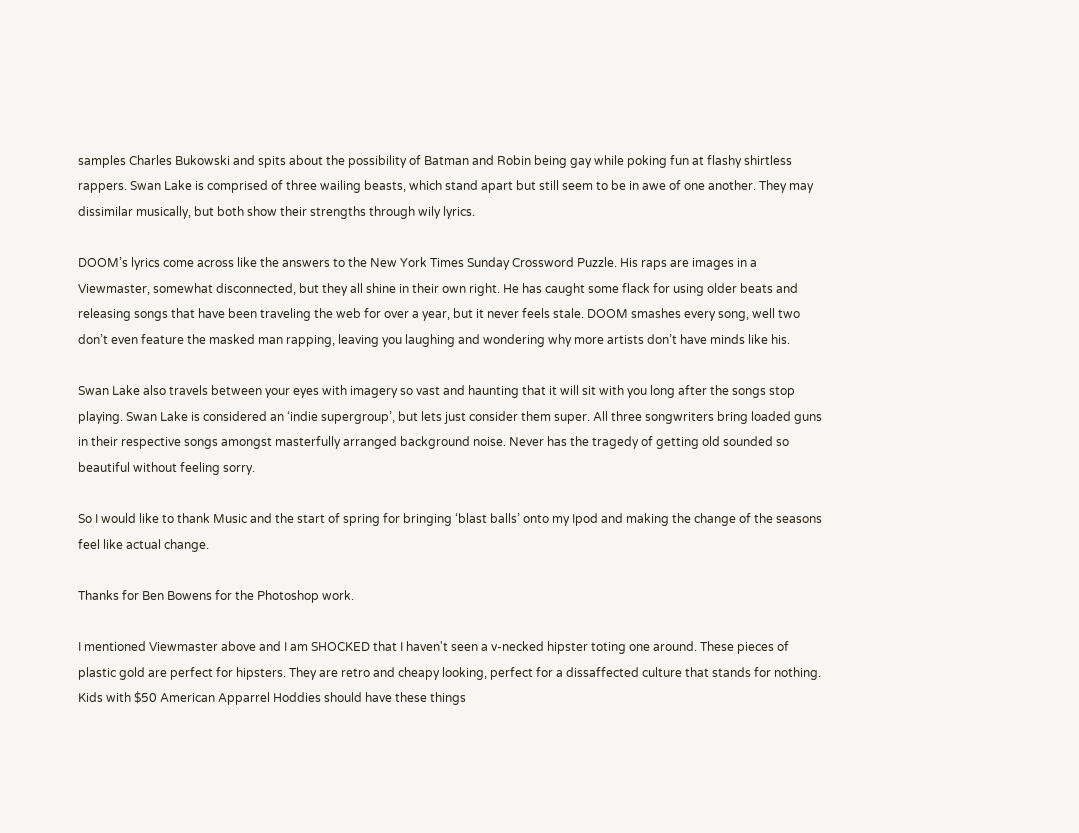samples Charles Bukowski and spits about the possibility of Batman and Robin being gay while poking fun at flashy shirtless rappers. Swan Lake is comprised of three wailing beasts, which stand apart but still seem to be in awe of one another. They may dissimilar musically, but both show their strengths through wily lyrics.

DOOM’s lyrics come across like the answers to the New York Times Sunday Crossword Puzzle. His raps are images in a Viewmaster, somewhat disconnected, but they all shine in their own right. He has caught some flack for using older beats and releasing songs that have been traveling the web for over a year, but it never feels stale. DOOM smashes every song, well two don’t even feature the masked man rapping, leaving you laughing and wondering why more artists don’t have minds like his.

Swan Lake also travels between your eyes with imagery so vast and haunting that it will sit with you long after the songs stop playing. Swan Lake is considered an ‘indie supergroup’, but lets just consider them super. All three songwriters bring loaded guns in their respective songs amongst masterfully arranged background noise. Never has the tragedy of getting old sounded so beautiful without feeling sorry.

So I would like to thank Music and the start of spring for bringing ‘blast balls’ onto my Ipod and making the change of the seasons feel like actual change.

Thanks for Ben Bowens for the Photoshop work.

I mentioned Viewmaster above and I am SHOCKED that I haven't seen a v-necked hipster toting one around. These pieces of plastic gold are perfect for hipsters. They are retro and cheapy looking, perfect for a dissaffected culture that stands for nothing. Kids with $50 American Apparrel Hoddies should have these things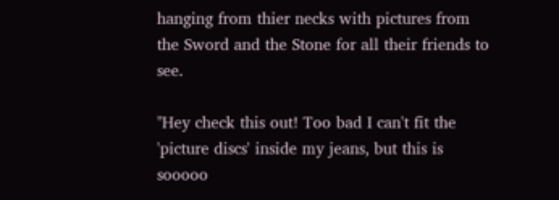hanging from thier necks with pictures from the Sword and the Stone for all their friends to see.

"Hey check this out! Too bad I can't fit the 'picture discs' inside my jeans, but this is sooooo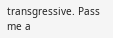transgressive. Pass me a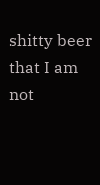shitty beer that I am not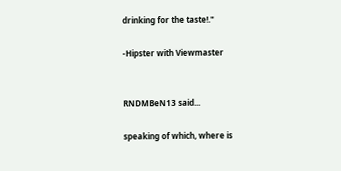drinking for the taste!."

-Hipster with Viewmaster


RNDMBeN13 said...

speaking of which, where is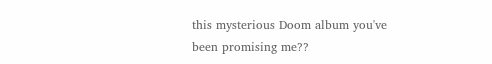this mysterious Doom album you've been promising me??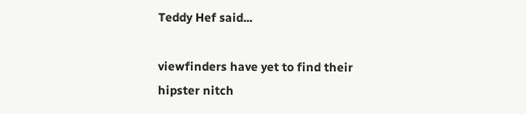Teddy Hef said...

viewfinders have yet to find their hipster nitch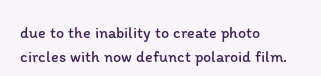due to the inability to create photo circles with now defunct polaroid film.